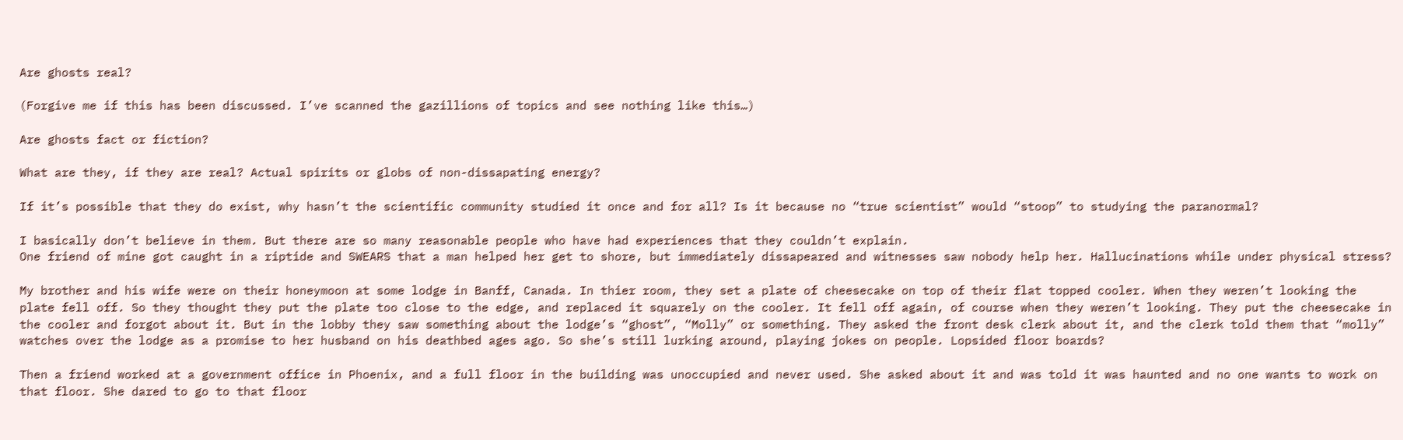Are ghosts real?

(Forgive me if this has been discussed. I’ve scanned the gazillions of topics and see nothing like this…)

Are ghosts fact or fiction?

What are they, if they are real? Actual spirits or globs of non-dissapating energy?

If it’s possible that they do exist, why hasn’t the scientific community studied it once and for all? Is it because no “true scientist” would “stoop” to studying the paranormal?

I basically don’t believe in them. But there are so many reasonable people who have had experiences that they couldn’t explain.
One friend of mine got caught in a riptide and SWEARS that a man helped her get to shore, but immediately dissapeared and witnesses saw nobody help her. Hallucinations while under physical stress?

My brother and his wife were on their honeymoon at some lodge in Banff, Canada. In thier room, they set a plate of cheesecake on top of their flat topped cooler. When they weren’t looking the plate fell off. So they thought they put the plate too close to the edge, and replaced it squarely on the cooler. It fell off again, of course when they weren’t looking. They put the cheesecake in the cooler and forgot about it. But in the lobby they saw something about the lodge’s “ghost”, “Molly” or something. They asked the front desk clerk about it, and the clerk told them that “molly” watches over the lodge as a promise to her husband on his deathbed ages ago. So she’s still lurking around, playing jokes on people. Lopsided floor boards?

Then a friend worked at a government office in Phoenix, and a full floor in the building was unoccupied and never used. She asked about it and was told it was haunted and no one wants to work on that floor. She dared to go to that floor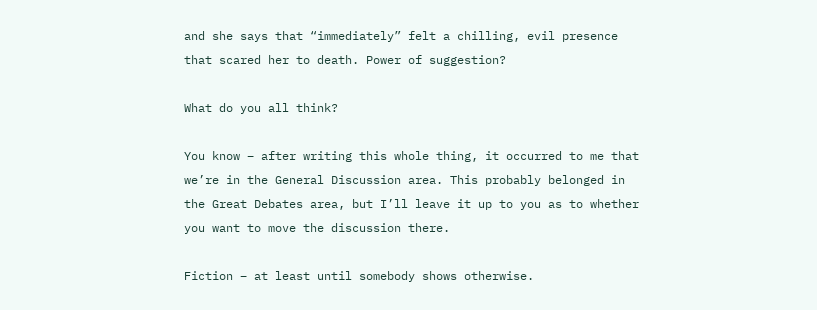and she says that “immediately” felt a chilling, evil presence that scared her to death. Power of suggestion?

What do you all think?

You know – after writing this whole thing, it occurred to me that we’re in the General Discussion area. This probably belonged in the Great Debates area, but I’ll leave it up to you as to whether you want to move the discussion there.

Fiction – at least until somebody shows otherwise.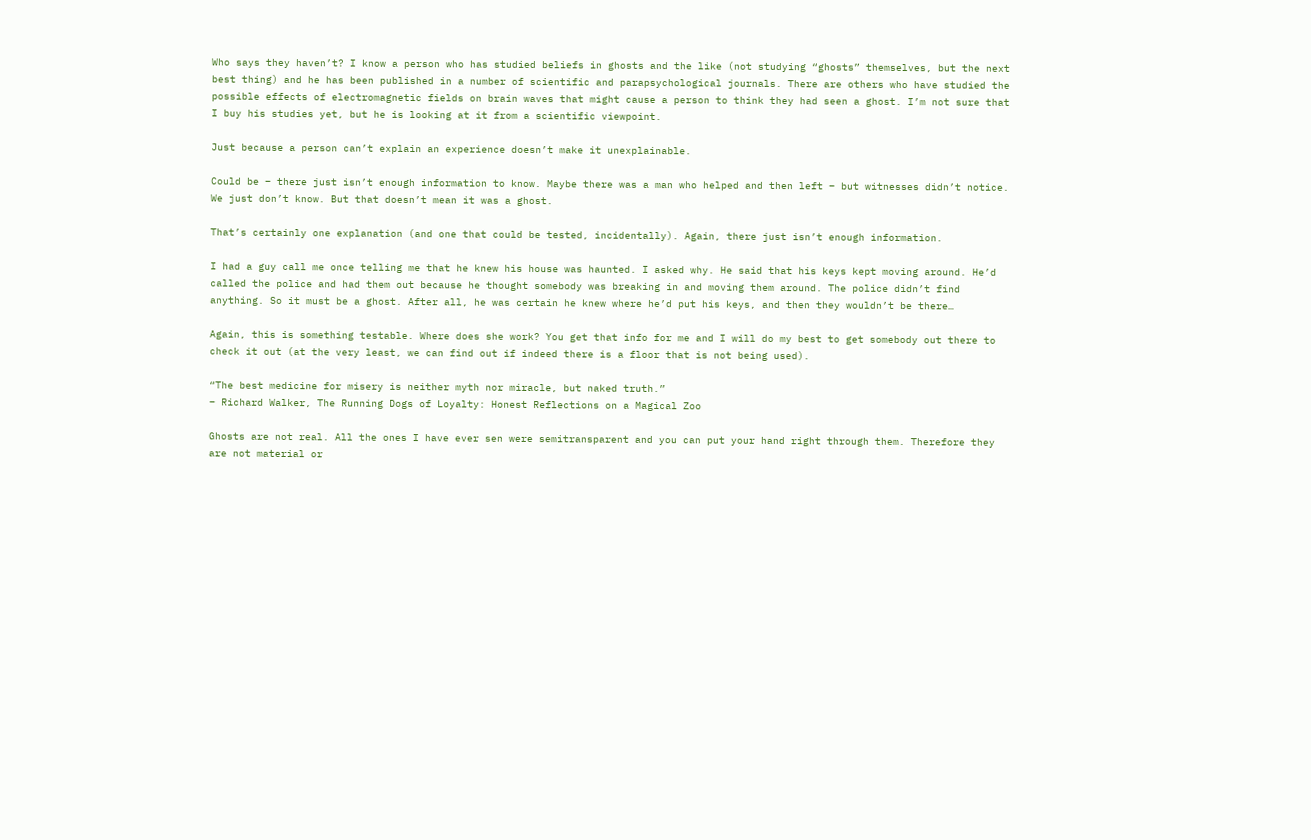Who says they haven’t? I know a person who has studied beliefs in ghosts and the like (not studying “ghosts” themselves, but the next best thing) and he has been published in a number of scientific and parapsychological journals. There are others who have studied the possible effects of electromagnetic fields on brain waves that might cause a person to think they had seen a ghost. I’m not sure that I buy his studies yet, but he is looking at it from a scientific viewpoint.

Just because a person can’t explain an experience doesn’t make it unexplainable.

Could be – there just isn’t enough information to know. Maybe there was a man who helped and then left – but witnesses didn’t notice. We just don’t know. But that doesn’t mean it was a ghost.

That’s certainly one explanation (and one that could be tested, incidentally). Again, there just isn’t enough information.

I had a guy call me once telling me that he knew his house was haunted. I asked why. He said that his keys kept moving around. He’d called the police and had them out because he thought somebody was breaking in and moving them around. The police didn’t find anything. So it must be a ghost. After all, he was certain he knew where he’d put his keys, and then they wouldn’t be there…

Again, this is something testable. Where does she work? You get that info for me and I will do my best to get somebody out there to check it out (at the very least, we can find out if indeed there is a floor that is not being used).

“The best medicine for misery is neither myth nor miracle, but naked truth.”
– Richard Walker, The Running Dogs of Loyalty: Honest Reflections on a Magical Zoo

Ghosts are not real. All the ones I have ever sen were semitransparent and you can put your hand right through them. Therefore they are not material or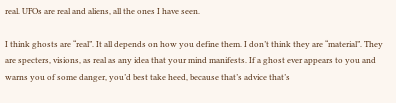real. UFOs are real and aliens, all the ones I have seen.

I think ghosts are “real”. It all depends on how you define them. I don’t think they are “material”. They are specters, visions, as real as any idea that your mind manifests. If a ghost ever appears to you and warns you of some danger, you’d best take heed, because that’s advice that’s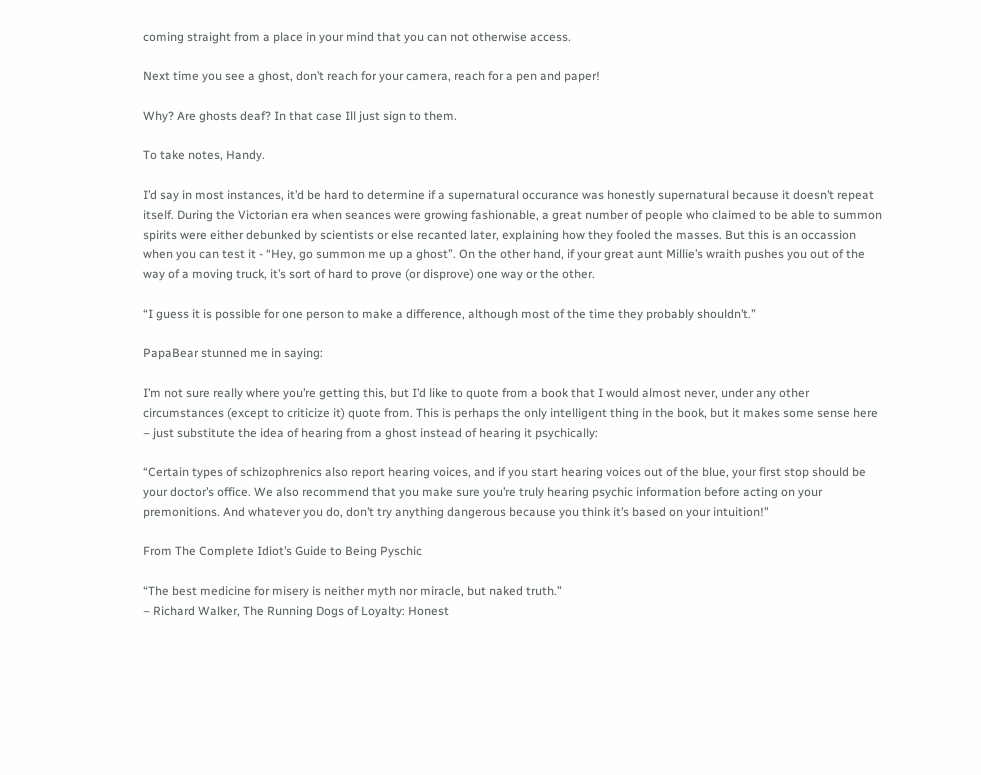coming straight from a place in your mind that you can not otherwise access.

Next time you see a ghost, don’t reach for your camera, reach for a pen and paper!

Why? Are ghosts deaf? In that case Ill just sign to them.

To take notes, Handy.

I’d say in most instances, it’d be hard to determine if a supernatural occurance was honestly supernatural because it doesn’t repeat itself. During the Victorian era when seances were growing fashionable, a great number of people who claimed to be able to summon spirits were either debunked by scientists or else recanted later, explaining how they fooled the masses. But this is an occassion when you can test it - “Hey, go summon me up a ghost”. On the other hand, if your great aunt Millie’s wraith pushes you out of the way of a moving truck, it’s sort of hard to prove (or disprove) one way or the other.

“I guess it is possible for one person to make a difference, although most of the time they probably shouldn’t.”

PapaBear stunned me in saying:

I’m not sure really where you’re getting this, but I’d like to quote from a book that I would almost never, under any other circumstances (except to criticize it) quote from. This is perhaps the only intelligent thing in the book, but it makes some sense here – just substitute the idea of hearing from a ghost instead of hearing it psychically:

“Certain types of schizophrenics also report hearing voices, and if you start hearing voices out of the blue, your first stop should be your doctor’s office. We also recommend that you make sure you’re truly hearing psychic information before acting on your premonitions. And whatever you do, don’t try anything dangerous because you think it’s based on your intuition!”

From The Complete Idiot’s Guide to Being Pyschic

“The best medicine for misery is neither myth nor miracle, but naked truth.”
– Richard Walker, The Running Dogs of Loyalty: Honest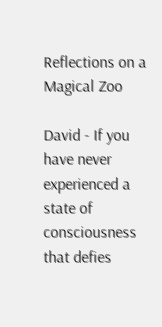Reflections on a Magical Zoo

David - If you have never experienced a state of consciousness that defies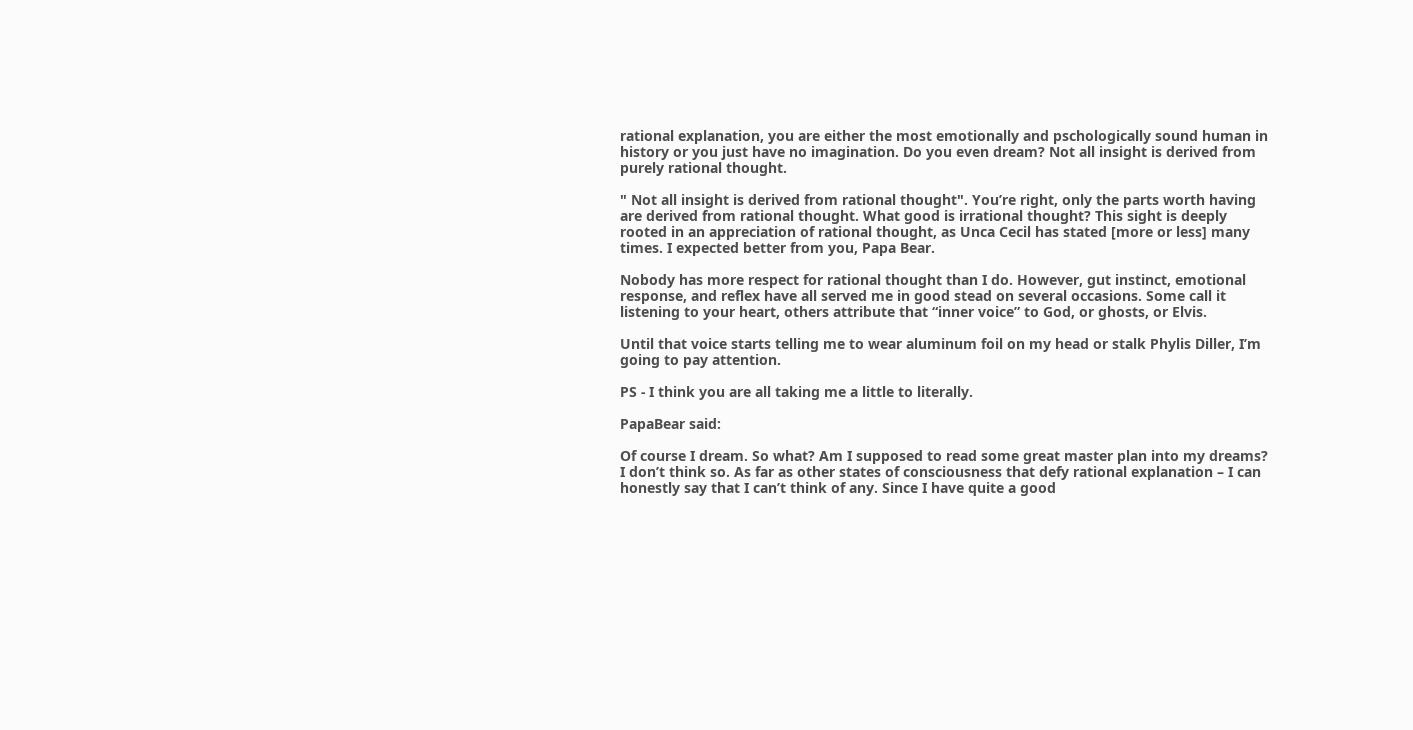rational explanation, you are either the most emotionally and pschologically sound human in history or you just have no imagination. Do you even dream? Not all insight is derived from purely rational thought.

" Not all insight is derived from rational thought". You’re right, only the parts worth having are derived from rational thought. What good is irrational thought? This sight is deeply rooted in an appreciation of rational thought, as Unca Cecil has stated [more or less] many times. I expected better from you, Papa Bear.

Nobody has more respect for rational thought than I do. However, gut instinct, emotional response, and reflex have all served me in good stead on several occasions. Some call it listening to your heart, others attribute that “inner voice” to God, or ghosts, or Elvis.

Until that voice starts telling me to wear aluminum foil on my head or stalk Phylis Diller, I’m going to pay attention.

PS - I think you are all taking me a little to literally.

PapaBear said:

Of course I dream. So what? Am I supposed to read some great master plan into my dreams? I don’t think so. As far as other states of consciousness that defy rational explanation – I can honestly say that I can’t think of any. Since I have quite a good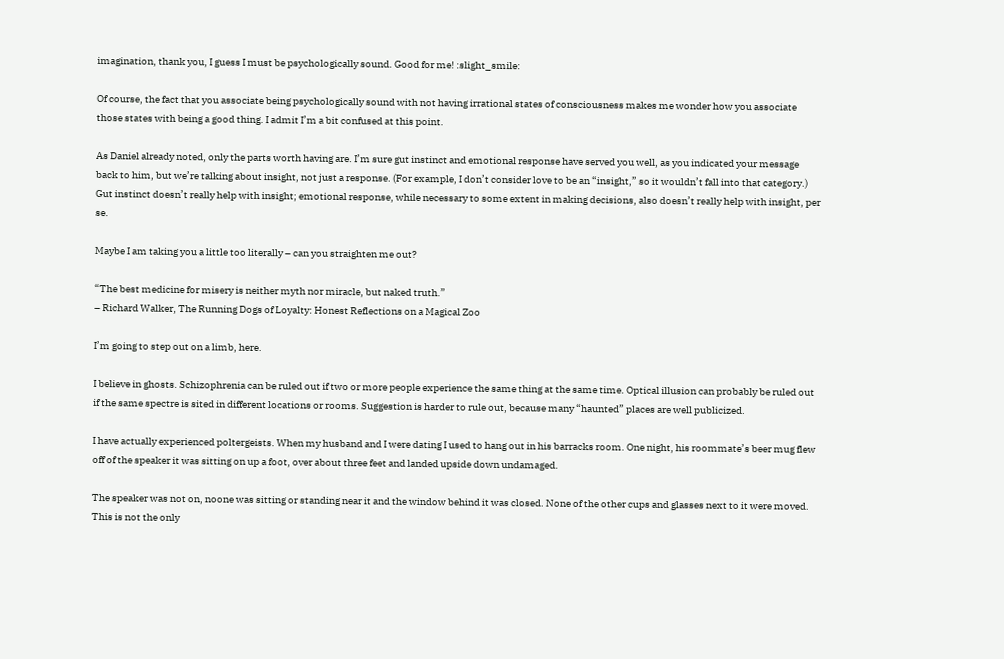imagination, thank you, I guess I must be psychologically sound. Good for me! :slight_smile:

Of course, the fact that you associate being psychologically sound with not having irrational states of consciousness makes me wonder how you associate those states with being a good thing. I admit I’m a bit confused at this point.

As Daniel already noted, only the parts worth having are. I’m sure gut instinct and emotional response have served you well, as you indicated your message back to him, but we’re talking about insight, not just a response. (For example, I don’t consider love to be an “insight,” so it wouldn’t fall into that category.) Gut instinct doesn’t really help with insight; emotional response, while necessary to some extent in making decisions, also doesn’t really help with insight, per se.

Maybe I am taking you a little too literally – can you straighten me out?

“The best medicine for misery is neither myth nor miracle, but naked truth.”
– Richard Walker, The Running Dogs of Loyalty: Honest Reflections on a Magical Zoo

I’m going to step out on a limb, here.

I believe in ghosts. Schizophrenia can be ruled out if two or more people experience the same thing at the same time. Optical illusion can probably be ruled out if the same spectre is sited in different locations or rooms. Suggestion is harder to rule out, because many “haunted” places are well publicized.

I have actually experienced poltergeists. When my husband and I were dating I used to hang out in his barracks room. One night, his roommate’s beer mug flew off of the speaker it was sitting on up a foot, over about three feet and landed upside down undamaged.

The speaker was not on, noone was sitting or standing near it and the window behind it was closed. None of the other cups and glasses next to it were moved. This is not the only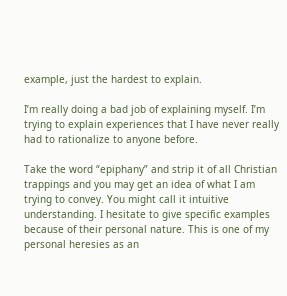example, just the hardest to explain.

I’m really doing a bad job of explaining myself. I’m trying to explain experiences that I have never really had to rationalize to anyone before.

Take the word “epiphany” and strip it of all Christian trappings and you may get an idea of what I am trying to convey. You might call it intuitive understanding. I hesitate to give specific examples because of their personal nature. This is one of my personal heresies as an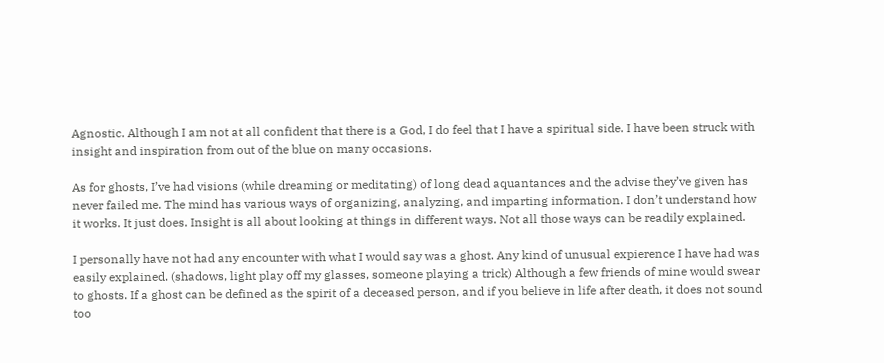Agnostic. Although I am not at all confident that there is a God, I do feel that I have a spiritual side. I have been struck with insight and inspiration from out of the blue on many occasions.

As for ghosts, I’ve had visions (while dreaming or meditating) of long dead aquantances and the advise they’ve given has never failed me. The mind has various ways of organizing, analyzing, and imparting information. I don’t understand how it works. It just does. Insight is all about looking at things in different ways. Not all those ways can be readily explained.

I personally have not had any encounter with what I would say was a ghost. Any kind of unusual expierence I have had was easily explained. (shadows, light play off my glasses, someone playing a trick) Although a few friends of mine would swear to ghosts. If a ghost can be defined as the spirit of a deceased person, and if you believe in life after death, it does not sound too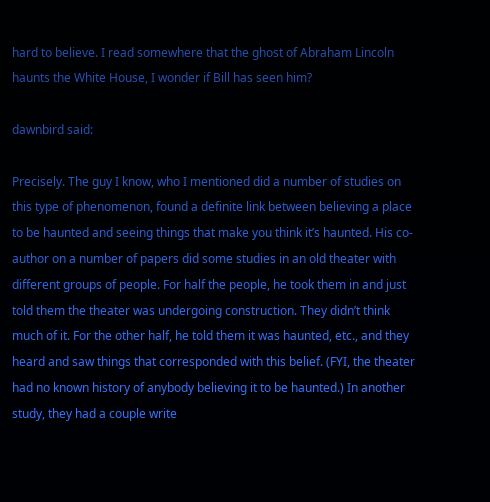hard to believe. I read somewhere that the ghost of Abraham Lincoln haunts the White House, I wonder if Bill has seen him?

dawnbird said:

Precisely. The guy I know, who I mentioned did a number of studies on this type of phenomenon, found a definite link between believing a place to be haunted and seeing things that make you think it’s haunted. His co-author on a number of papers did some studies in an old theater with different groups of people. For half the people, he took them in and just told them the theater was undergoing construction. They didn’t think much of it. For the other half, he told them it was haunted, etc., and they heard and saw things that corresponded with this belief. (FYI, the theater had no known history of anybody believing it to be haunted.) In another study, they had a couple write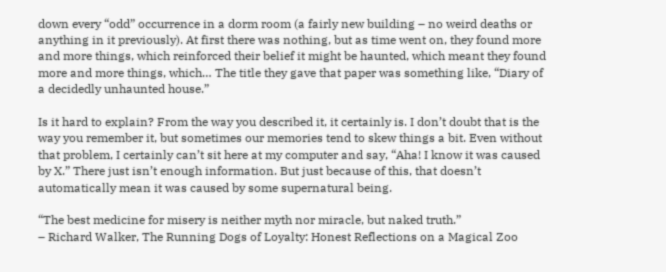down every “odd” occurrence in a dorm room (a fairly new building – no weird deaths or anything in it previously). At first there was nothing, but as time went on, they found more and more things, which reinforced their belief it might be haunted, which meant they found more and more things, which… The title they gave that paper was something like, “Diary of a decidedly unhaunted house.”

Is it hard to explain? From the way you described it, it certainly is. I don’t doubt that is the way you remember it, but sometimes our memories tend to skew things a bit. Even without that problem, I certainly can’t sit here at my computer and say, “Aha! I know it was caused by X.” There just isn’t enough information. But just because of this, that doesn’t automatically mean it was caused by some supernatural being.

“The best medicine for misery is neither myth nor miracle, but naked truth.”
– Richard Walker, The Running Dogs of Loyalty: Honest Reflections on a Magical Zoo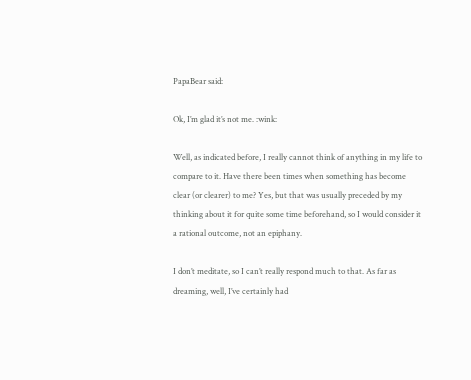PapaBear said:

Ok, I’m glad it’s not me. :wink:

Well, as indicated before, I really cannot think of anything in my life to compare to it. Have there been times when something has become clear (or clearer) to me? Yes, but that was usually preceded by my thinking about it for quite some time beforehand, so I would consider it a rational outcome, not an epiphany.

I don’t meditate, so I can’t really respond much to that. As far as dreaming, well, I’ve certainly had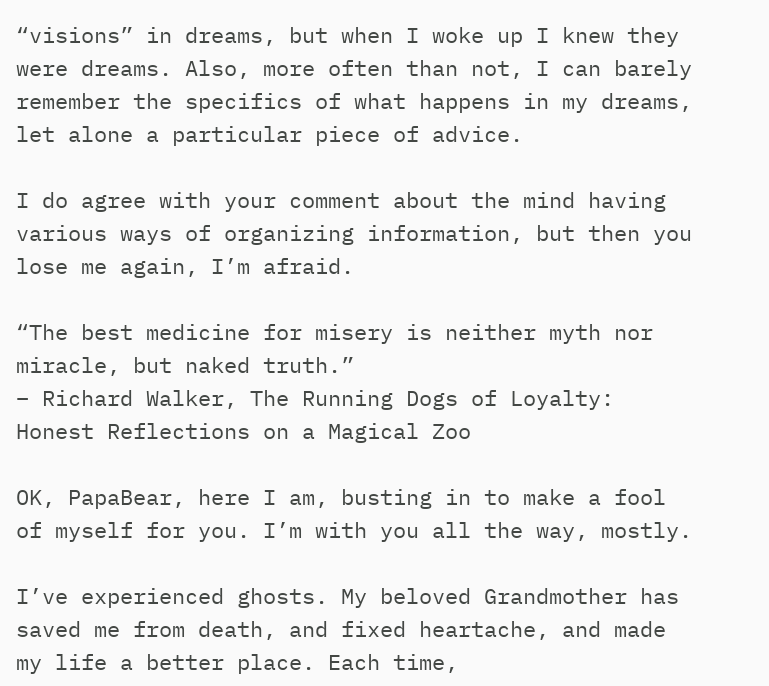“visions” in dreams, but when I woke up I knew they were dreams. Also, more often than not, I can barely remember the specifics of what happens in my dreams, let alone a particular piece of advice.

I do agree with your comment about the mind having various ways of organizing information, but then you lose me again, I’m afraid.

“The best medicine for misery is neither myth nor miracle, but naked truth.”
– Richard Walker, The Running Dogs of Loyalty: Honest Reflections on a Magical Zoo

OK, PapaBear, here I am, busting in to make a fool of myself for you. I’m with you all the way, mostly.

I’ve experienced ghosts. My beloved Grandmother has saved me from death, and fixed heartache, and made my life a better place. Each time,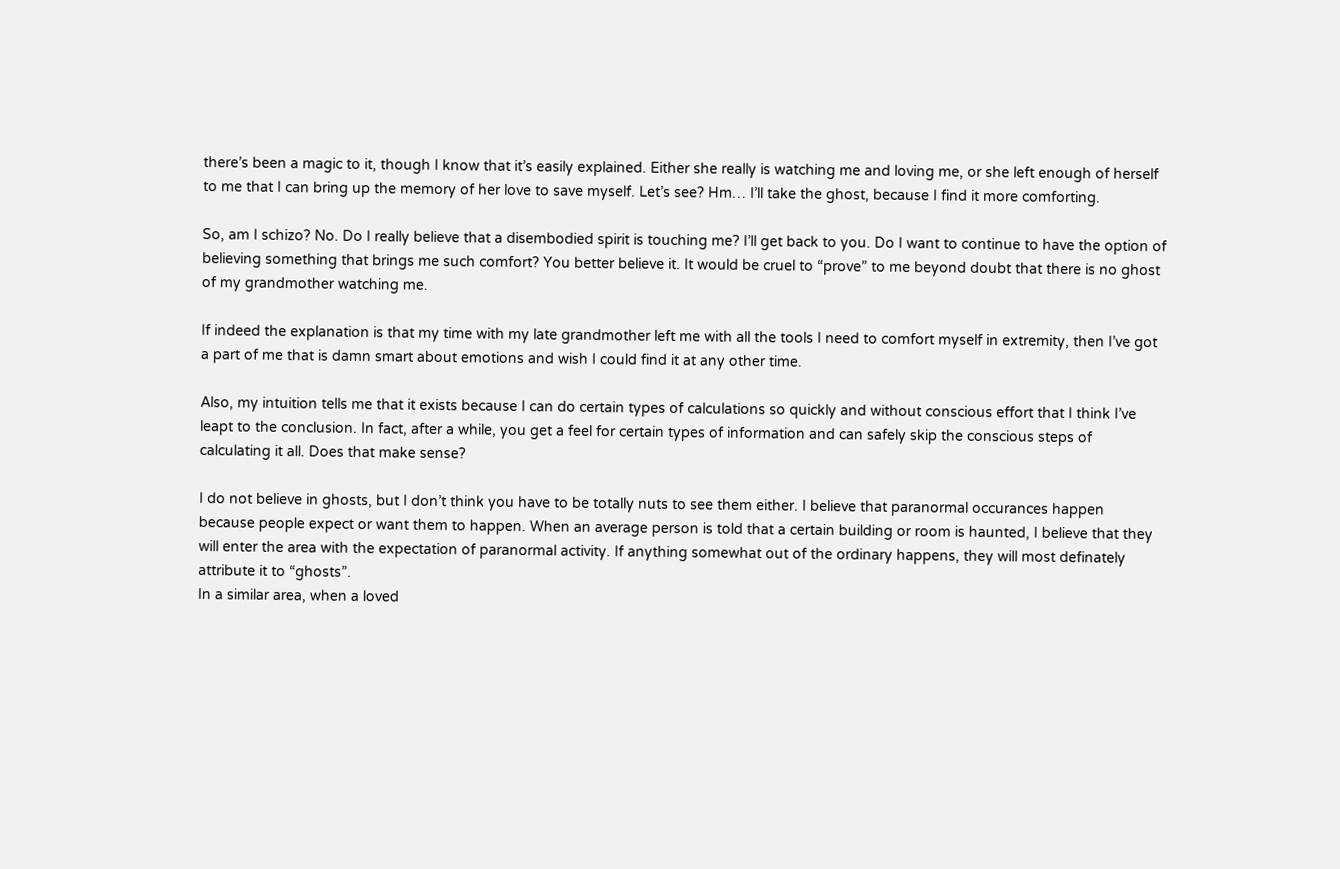there’s been a magic to it, though I know that it’s easily explained. Either she really is watching me and loving me, or she left enough of herself to me that I can bring up the memory of her love to save myself. Let’s see? Hm… I’ll take the ghost, because I find it more comforting.

So, am I schizo? No. Do I really believe that a disembodied spirit is touching me? I’ll get back to you. Do I want to continue to have the option of believing something that brings me such comfort? You better believe it. It would be cruel to “prove” to me beyond doubt that there is no ghost of my grandmother watching me.

If indeed the explanation is that my time with my late grandmother left me with all the tools I need to comfort myself in extremity, then I’ve got a part of me that is damn smart about emotions and wish I could find it at any other time.

Also, my intuition tells me that it exists because I can do certain types of calculations so quickly and without conscious effort that I think I’ve leapt to the conclusion. In fact, after a while, you get a feel for certain types of information and can safely skip the conscious steps of calculating it all. Does that make sense?

I do not believe in ghosts, but I don’t think you have to be totally nuts to see them either. I believe that paranormal occurances happen because people expect or want them to happen. When an average person is told that a certain building or room is haunted, I believe that they will enter the area with the expectation of paranormal activity. If anything somewhat out of the ordinary happens, they will most definately attribute it to “ghosts”.
In a similar area, when a loved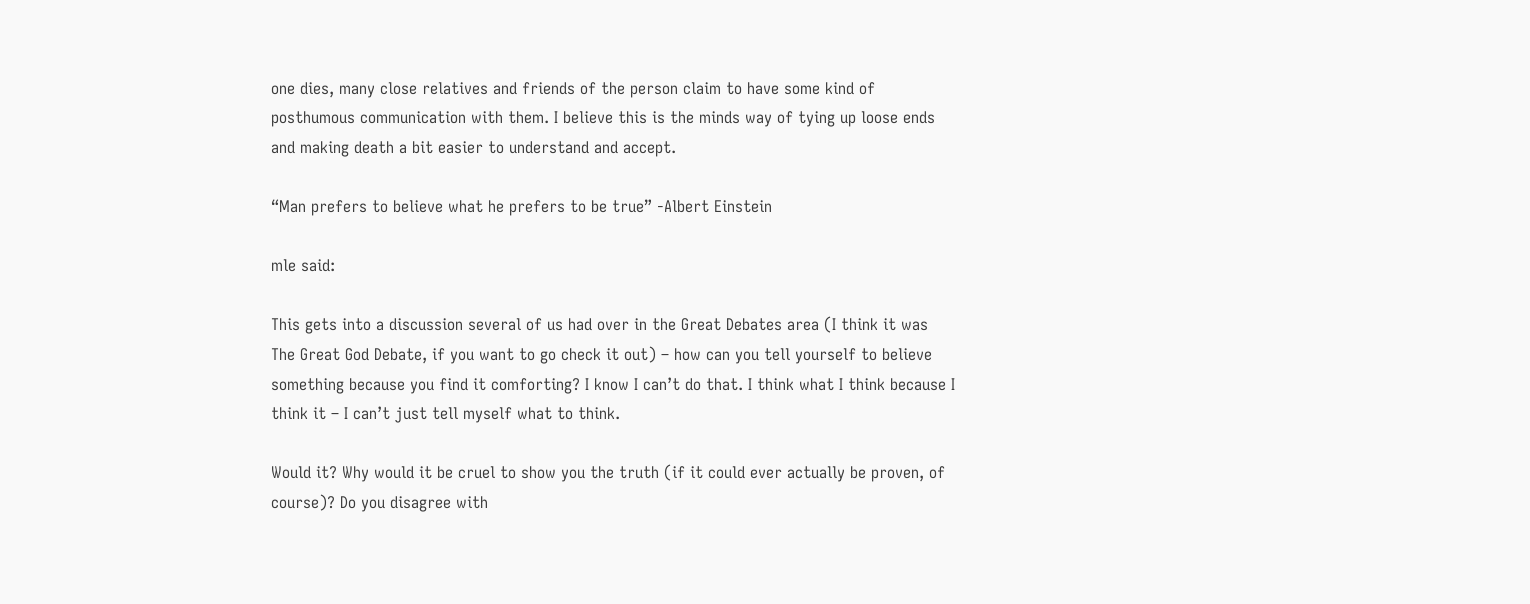one dies, many close relatives and friends of the person claim to have some kind of posthumous communication with them. I believe this is the minds way of tying up loose ends and making death a bit easier to understand and accept.

“Man prefers to believe what he prefers to be true” -Albert Einstein

mle said:

This gets into a discussion several of us had over in the Great Debates area (I think it was The Great God Debate, if you want to go check it out) – how can you tell yourself to believe something because you find it comforting? I know I can’t do that. I think what I think because I think it – I can’t just tell myself what to think.

Would it? Why would it be cruel to show you the truth (if it could ever actually be proven, of course)? Do you disagree with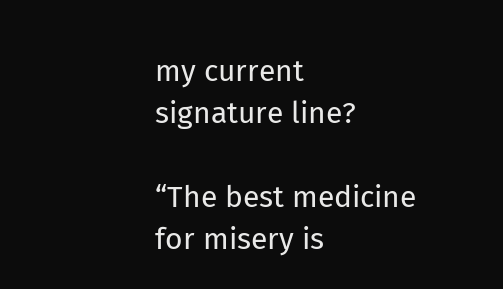my current signature line?

“The best medicine for misery is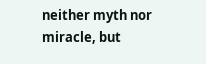neither myth nor miracle, but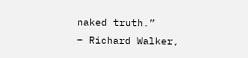naked truth.”
– Richard Walker,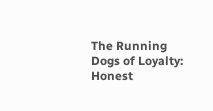The Running Dogs of Loyalty: Honest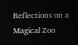Reflections on a Magical Zoo